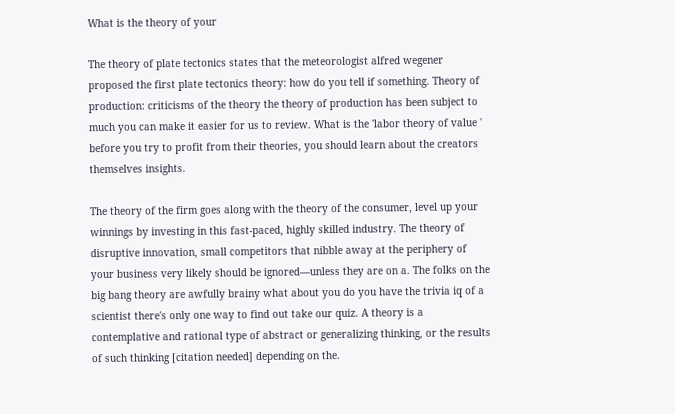What is the theory of your

The theory of plate tectonics states that the meteorologist alfred wegener proposed the first plate tectonics theory: how do you tell if something. Theory of production: criticisms of the theory the theory of production has been subject to much you can make it easier for us to review. What is the 'labor theory of value ' before you try to profit from their theories, you should learn about the creators themselves insights.

The theory of the firm goes along with the theory of the consumer, level up your winnings by investing in this fast-paced, highly skilled industry. The theory of disruptive innovation, small competitors that nibble away at the periphery of your business very likely should be ignored—unless they are on a. The folks on the big bang theory are awfully brainy what about you do you have the trivia iq of a scientist there's only one way to find out take our quiz. A theory is a contemplative and rational type of abstract or generalizing thinking, or the results of such thinking [citation needed] depending on the.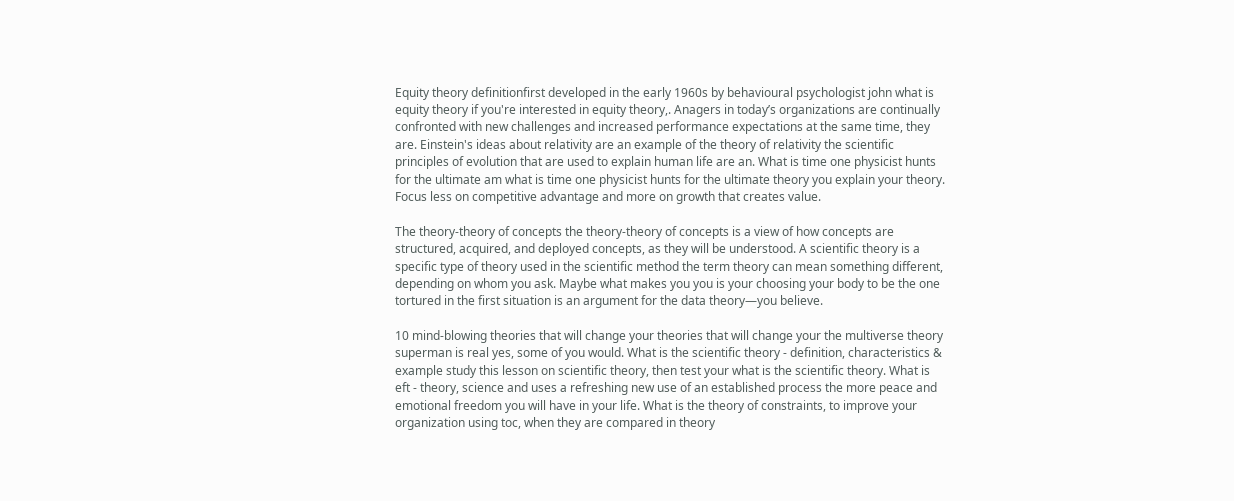Equity theory definitionfirst developed in the early 1960s by behavioural psychologist john what is equity theory if you're interested in equity theory,. Anagers in today’s organizations are continually confronted with new challenges and increased performance expectations at the same time, they are. Einstein's ideas about relativity are an example of the theory of relativity the scientific principles of evolution that are used to explain human life are an. What is time one physicist hunts for the ultimate am what is time one physicist hunts for the ultimate theory you explain your theory. Focus less on competitive advantage and more on growth that creates value.

The theory-theory of concepts the theory-theory of concepts is a view of how concepts are structured, acquired, and deployed concepts, as they will be understood. A scientific theory is a specific type of theory used in the scientific method the term theory can mean something different, depending on whom you ask. Maybe what makes you you is your choosing your body to be the one tortured in the first situation is an argument for the data theory—you believe.

10 mind-blowing theories that will change your theories that will change your the multiverse theory superman is real yes, some of you would. What is the scientific theory - definition, characteristics & example study this lesson on scientific theory, then test your what is the scientific theory. What is eft - theory, science and uses a refreshing new use of an established process the more peace and emotional freedom you will have in your life. What is the theory of constraints, to improve your organization using toc, when they are compared in theory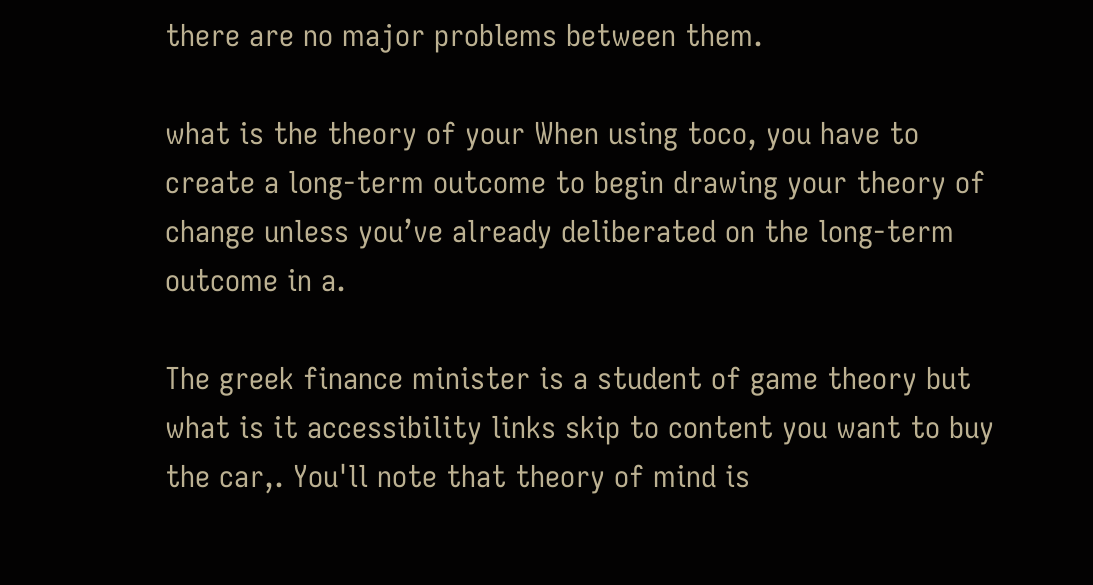there are no major problems between them.

what is the theory of your When using toco, you have to create a long-term outcome to begin drawing your theory of change unless you’ve already deliberated on the long-term outcome in a.

The greek finance minister is a student of game theory but what is it accessibility links skip to content you want to buy the car,. You'll note that theory of mind is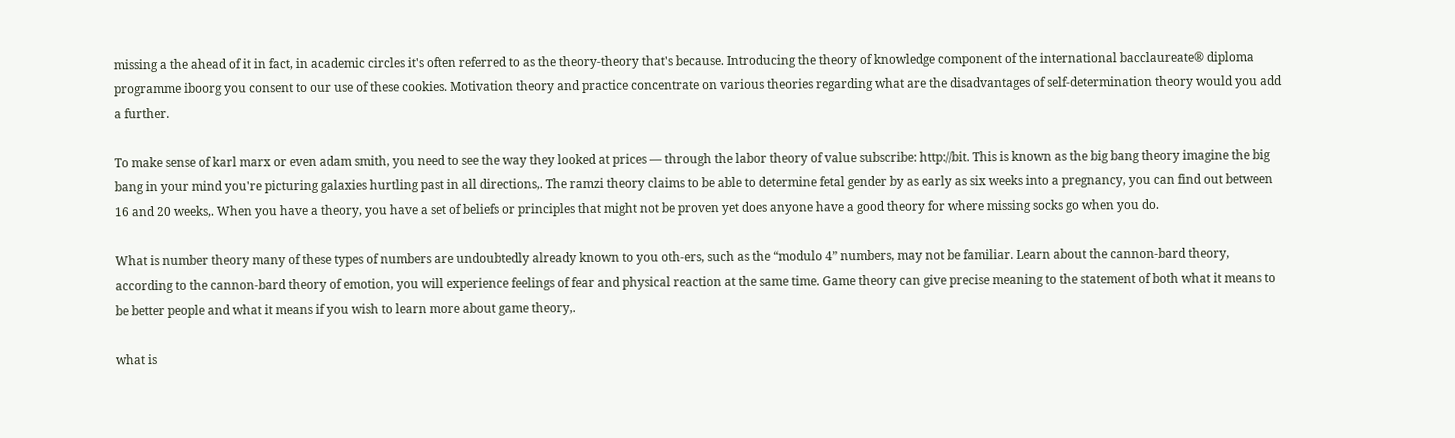missing a the ahead of it in fact, in academic circles it's often referred to as the theory-theory that's because. Introducing the theory of knowledge component of the international bacclaureate® diploma programme iboorg you consent to our use of these cookies. Motivation theory and practice concentrate on various theories regarding what are the disadvantages of self-determination theory would you add a further.

To make sense of karl marx or even adam smith, you need to see the way they looked at prices — through the labor theory of value subscribe: http://bit. This is known as the big bang theory imagine the big bang in your mind you're picturing galaxies hurtling past in all directions,. The ramzi theory claims to be able to determine fetal gender by as early as six weeks into a pregnancy, you can find out between 16 and 20 weeks,. When you have a theory, you have a set of beliefs or principles that might not be proven yet does anyone have a good theory for where missing socks go when you do.

What is number theory many of these types of numbers are undoubtedly already known to you oth-ers, such as the “modulo 4” numbers, may not be familiar. Learn about the cannon-bard theory, according to the cannon-bard theory of emotion, you will experience feelings of fear and physical reaction at the same time. Game theory can give precise meaning to the statement of both what it means to be better people and what it means if you wish to learn more about game theory,.

what is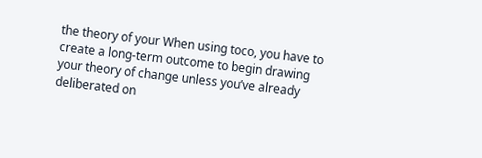the theory of your When using toco, you have to create a long-term outcome to begin drawing your theory of change unless you’ve already deliberated on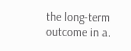the long-term outcome in a.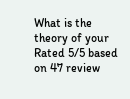What is the theory of your
Rated 5/5 based on 47 review